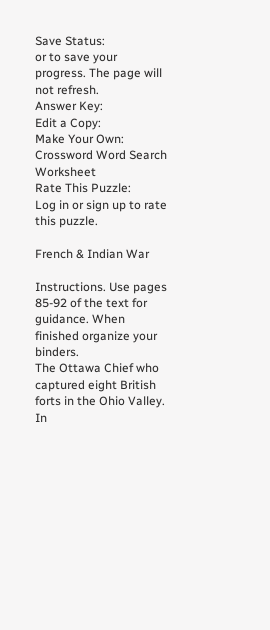Save Status:
or to save your progress. The page will not refresh.
Answer Key:
Edit a Copy:
Make Your Own:
Crossword Word Search Worksheet
Rate This Puzzle:
Log in or sign up to rate this puzzle.

French & Indian War

Instructions. Use pages 85-92 of the text for guidance. When finished organize your binders.
The Ottawa Chief who captured eight British forts in the Ohio Valley. In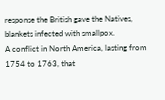response the British gave the Natives, blankets infected with smallpox.
A conflict in North America, lasting from 1754 to 1763, that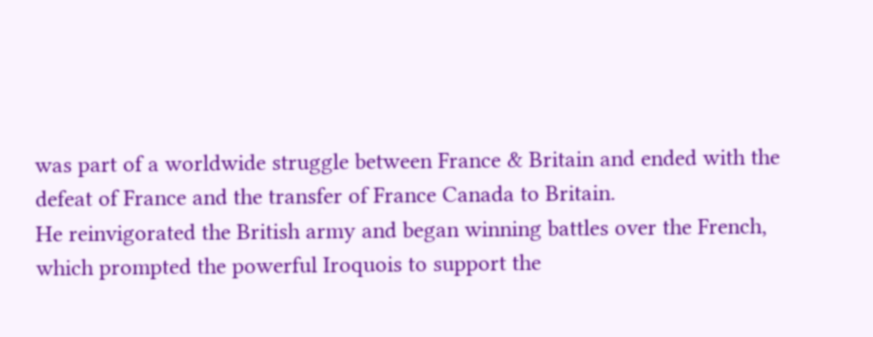was part of a worldwide struggle between France & Britain and ended with the defeat of France and the transfer of France Canada to Britain.
He reinvigorated the British army and began winning battles over the French, which prompted the powerful Iroquois to support the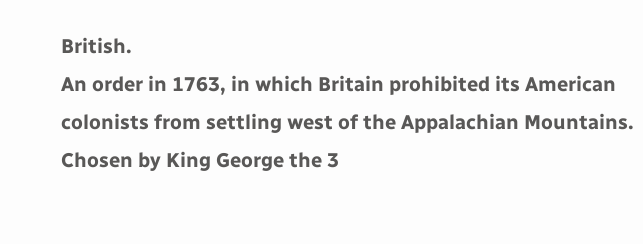British.
An order in 1763, in which Britain prohibited its American colonists from settling west of the Appalachian Mountains.
Chosen by King George the 3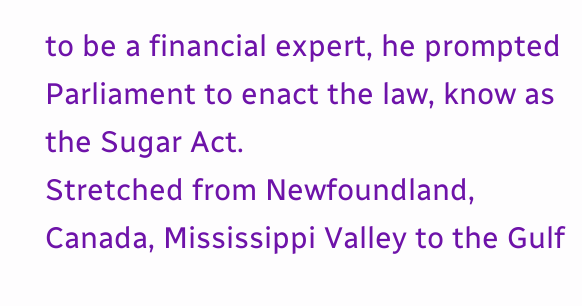to be a financial expert, he prompted Parliament to enact the law, know as the Sugar Act.
Stretched from Newfoundland, Canada, Mississippi Valley to the Gulf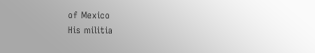of Mexico
His militia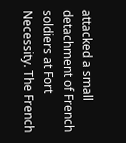attacked a small detachment of French soldiers at Fort Necessity. The French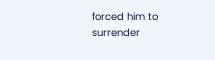forced him to surrender